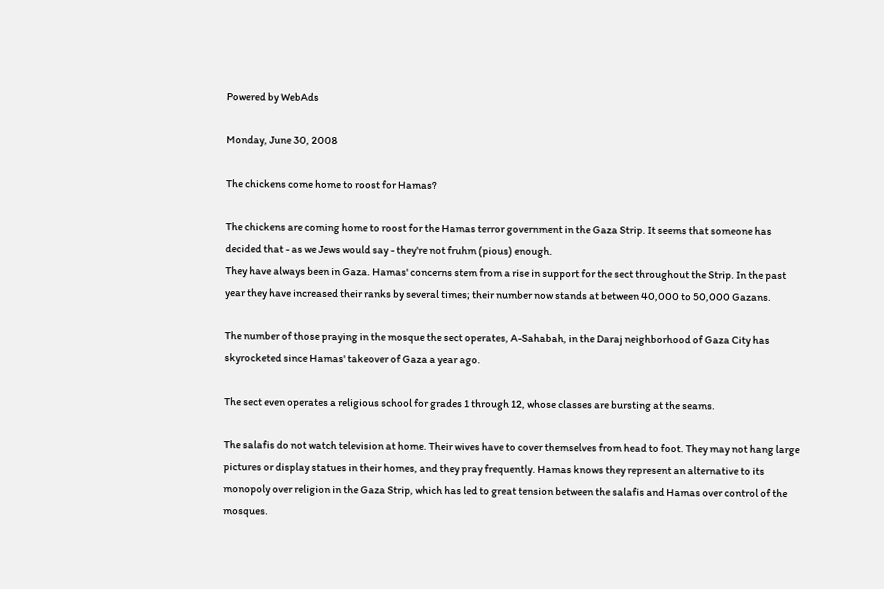Powered by WebAds

Monday, June 30, 2008

The chickens come home to roost for Hamas?

The chickens are coming home to roost for the Hamas terror government in the Gaza Strip. It seems that someone has decided that - as we Jews would say - they're not fruhm (pious) enough.
They have always been in Gaza. Hamas' concerns stem from a rise in support for the sect throughout the Strip. In the past year they have increased their ranks by several times; their number now stands at between 40,000 to 50,000 Gazans.

The number of those praying in the mosque the sect operates, A-Sahabah, in the Daraj neighborhood of Gaza City has skyrocketed since Hamas' takeover of Gaza a year ago.

The sect even operates a religious school for grades 1 through 12, whose classes are bursting at the seams.

The salafis do not watch television at home. Their wives have to cover themselves from head to foot. They may not hang large pictures or display statues in their homes, and they pray frequently. Hamas knows they represent an alternative to its monopoly over religion in the Gaza Strip, which has led to great tension between the salafis and Hamas over control of the mosques.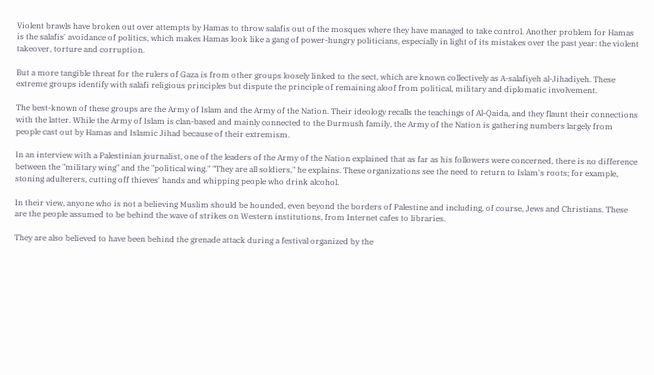Violent brawls have broken out over attempts by Hamas to throw salafis out of the mosques where they have managed to take control. Another problem for Hamas is the salafis' avoidance of politics, which makes Hamas look like a gang of power-hungry politicians, especially in light of its mistakes over the past year: the violent takeover, torture and corruption.

But a more tangible threat for the rulers of Gaza is from other groups loosely linked to the sect, which are known collectively as A-salafiyeh al-Jihadiyeh. These extreme groups identify with salafi religious principles but dispute the principle of remaining aloof from political, military and diplomatic involvement.

The best-known of these groups are the Army of Islam and the Army of the Nation. Their ideology recalls the teachings of Al-Qaida, and they flaunt their connections with the latter. While the Army of Islam is clan-based and mainly connected to the Durmush family, the Army of the Nation is gathering numbers largely from people cast out by Hamas and Islamic Jihad because of their extremism.

In an interview with a Palestinian journalist, one of the leaders of the Army of the Nation explained that as far as his followers were concerned, there is no difference between the "military wing" and the "political wing." "They are all soldiers," he explains. These organizations see the need to return to Islam's roots; for example, stoning adulterers, cutting off thieves' hands and whipping people who drink alcohol.

In their view, anyone who is not a believing Muslim should be hounded, even beyond the borders of Palestine and including, of course, Jews and Christians. These are the people assumed to be behind the wave of strikes on Western institutions, from Internet cafes to libraries.

They are also believed to have been behind the grenade attack during a festival organized by the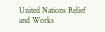United Nations Relief and Works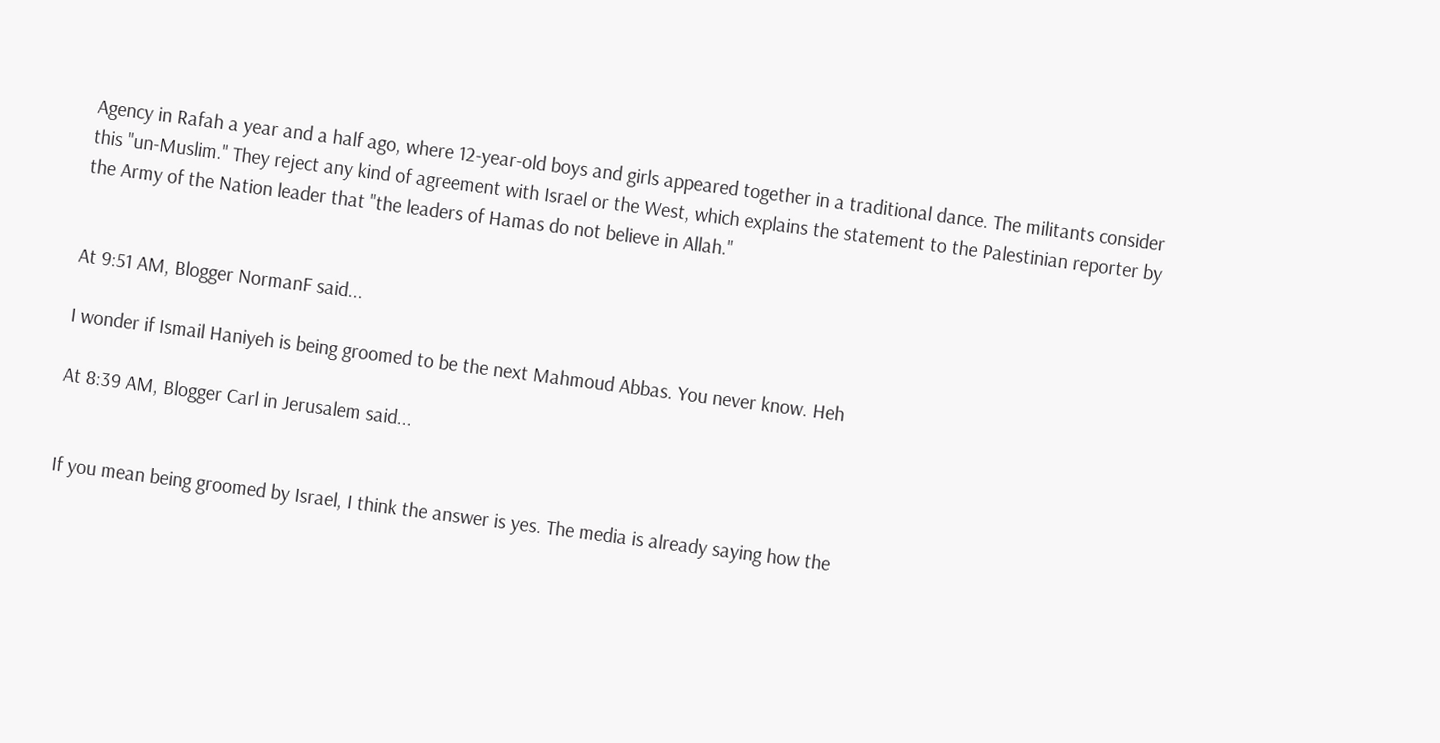Agency in Rafah a year and a half ago, where 12-year-old boys and girls appeared together in a traditional dance. The militants consider this "un-Muslim." They reject any kind of agreement with Israel or the West, which explains the statement to the Palestinian reporter by the Army of the Nation leader that "the leaders of Hamas do not believe in Allah."


At 9:51 AM, Blogger NormanF said...

I wonder if Ismail Haniyeh is being groomed to be the next Mahmoud Abbas. You never know. Heh

At 8:39 AM, Blogger Carl in Jerusalem said...


If you mean being groomed by Israel, I think the answer is yes. The media is already saying how the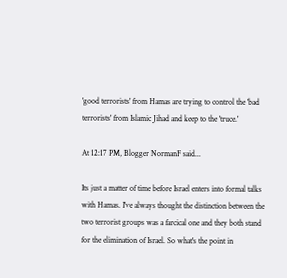'good terrorists' from Hamas are trying to control the 'bad terrorists' from Islamic Jihad and keep to the 'truce.'

At 12:17 PM, Blogger NormanF said...

Its just a matter of time before Israel enters into formal talks with Hamas. I've always thought the distinction between the two terrorist groups was a farcical one and they both stand for the elimination of Israel. So what's the point in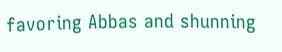favoring Abbas and shunning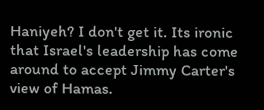Haniyeh? I don't get it. Its ironic that Israel's leadership has come around to accept Jimmy Carter's view of Hamas.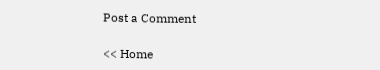Post a Comment

<< Home